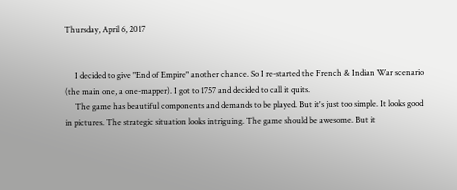Thursday, April 6, 2017


     I decided to give "End of Empire" another chance. So I re-started the French & Indian War scenario (the main one, a one-mapper). I got to 1757 and decided to call it quits.
     The game has beautiful components and demands to be played. But it's just too simple. It looks good in pictures. The strategic situation looks intriguing. The game should be awesome. But it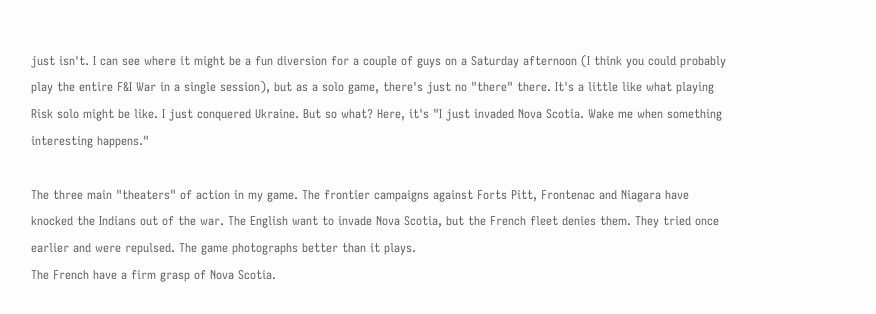just isn't. I can see where it might be a fun diversion for a couple of guys on a Saturday afternoon (I think you could probably play the entire F&I War in a single session), but as a solo game, there's just no "there" there. It's a little like what playing Risk solo might be like. I just conquered Ukraine. But so what? Here, it's "I just invaded Nova Scotia. Wake me when something interesting happens."

The three main "theaters" of action in my game. The frontier campaigns against Forts Pitt, Frontenac and Niagara have knocked the Indians out of the war. The English want to invade Nova Scotia, but the French fleet denies them. They tried once earlier and were repulsed. The game photographs better than it plays.
The French have a firm grasp of Nova Scotia.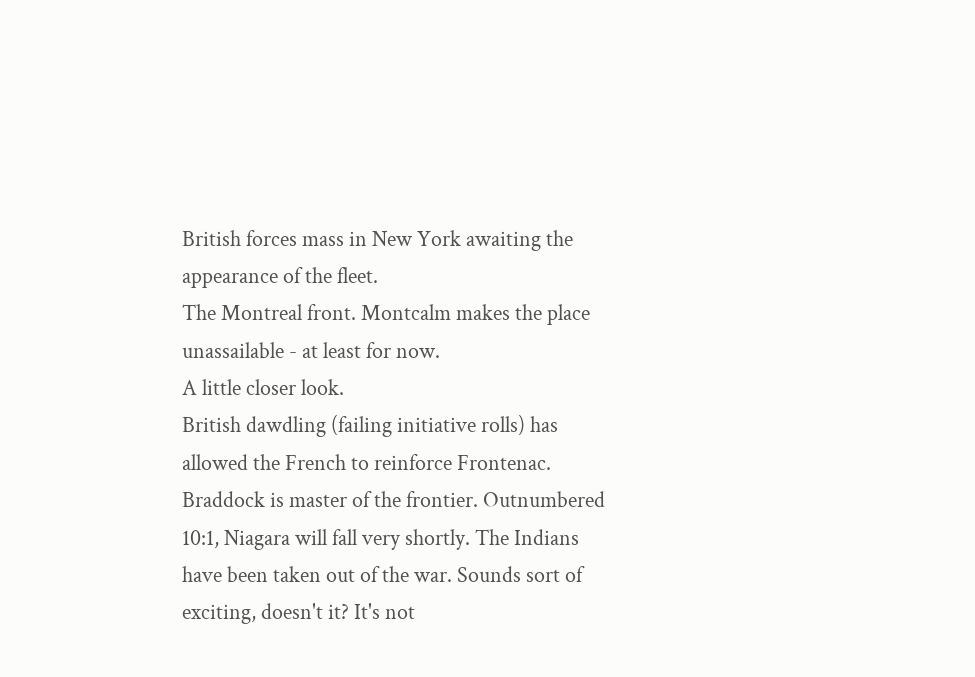British forces mass in New York awaiting the appearance of the fleet.
The Montreal front. Montcalm makes the place unassailable - at least for now.
A little closer look.
British dawdling (failing initiative rolls) has allowed the French to reinforce Frontenac.
Braddock is master of the frontier. Outnumbered 10:1, Niagara will fall very shortly. The Indians have been taken out of the war. Sounds sort of exciting, doesn't it? It's not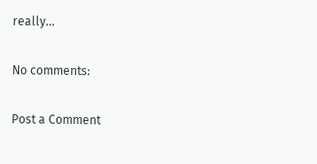really...

No comments:

Post a Comment